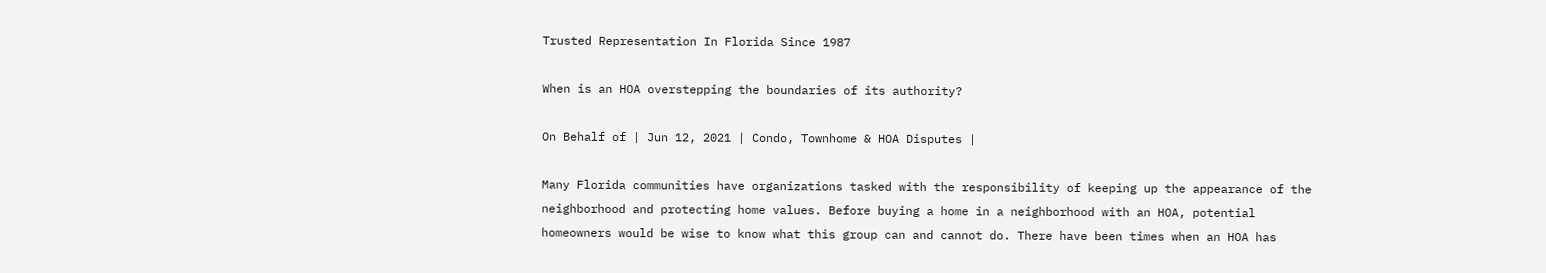Trusted Representation In Florida Since 1987

When is an HOA overstepping the boundaries of its authority?

On Behalf of | Jun 12, 2021 | Condo, Townhome & HOA Disputes |

Many Florida communities have organizations tasked with the responsibility of keeping up the appearance of the neighborhood and protecting home values. Before buying a home in a neighborhood with an HOA, potential homeowners would be wise to know what this group can and cannot do. There have been times when an HOA has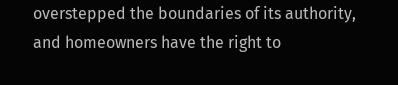overstepped the boundaries of its authority, and homeowners have the right to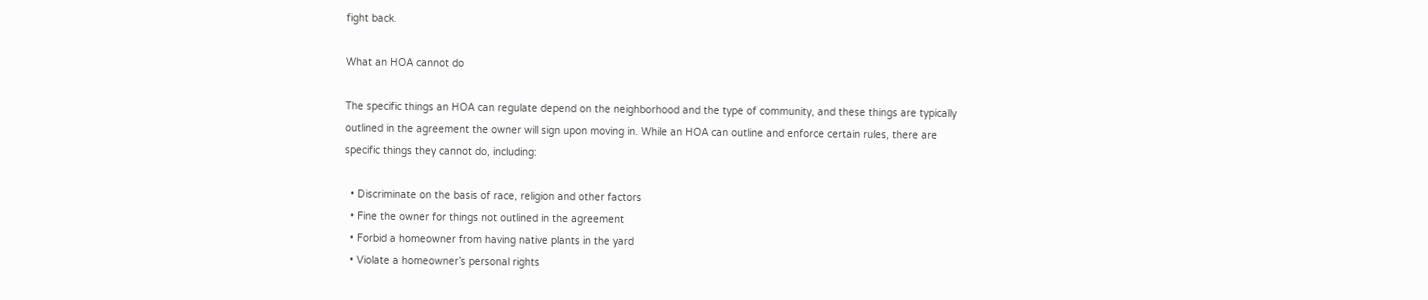fight back.

What an HOA cannot do

The specific things an HOA can regulate depend on the neighborhood and the type of community, and these things are typically outlined in the agreement the owner will sign upon moving in. While an HOA can outline and enforce certain rules, there are specific things they cannot do, including:

  • Discriminate on the basis of race, religion and other factors
  • Fine the owner for things not outlined in the agreement
  • Forbid a homeowner from having native plants in the yard
  • Violate a homeowner’s personal rights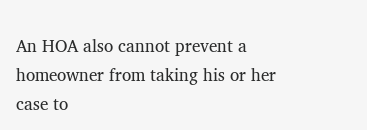An HOA also cannot prevent a homeowner from taking his or her case to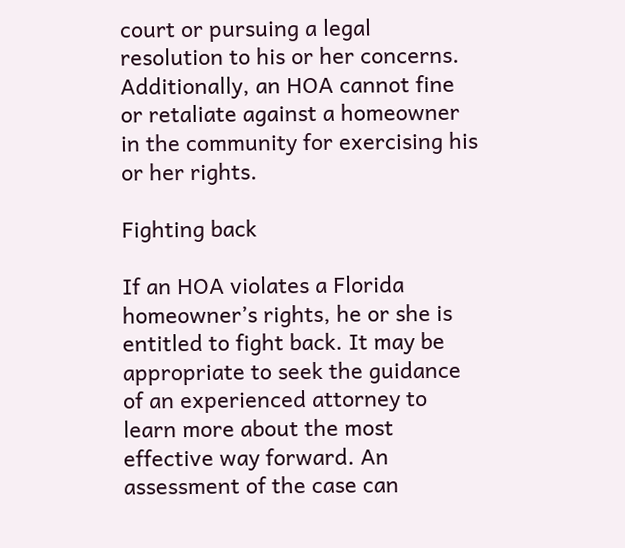court or pursuing a legal resolution to his or her concerns. Additionally, an HOA cannot fine or retaliate against a homeowner in the community for exercising his or her rights.

Fighting back

If an HOA violates a Florida homeowner’s rights, he or she is entitled to fight back. It may be appropriate to seek the guidance of an experienced attorney to learn more about the most effective way forward. An assessment of the case can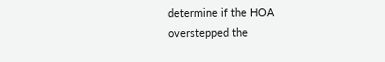determine if the HOA overstepped the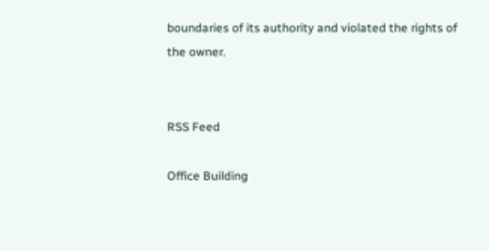boundaries of its authority and violated the rights of the owner.


RSS Feed

Office Building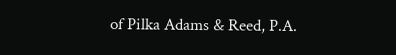of Pilka Adams & Reed, P.A.